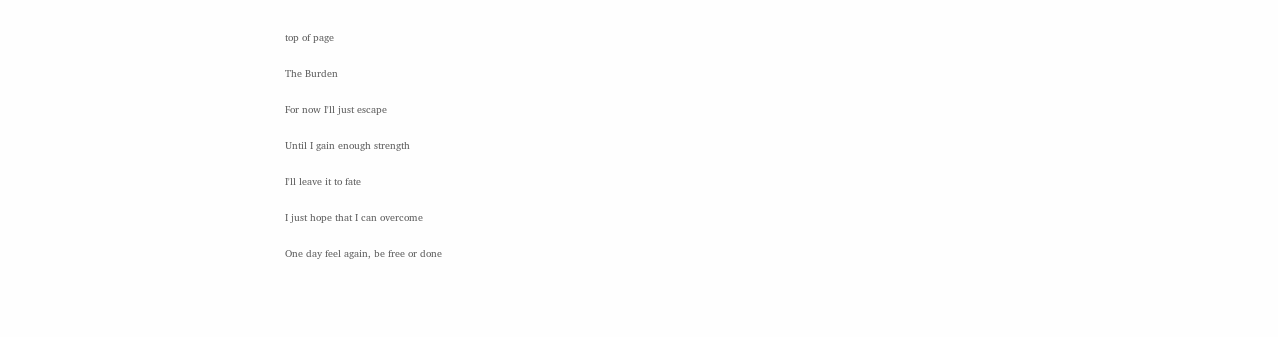top of page

The Burden

For now I'll just escape

Until I gain enough strength

I'll leave it to fate

I just hope that I can overcome

One day feel again, be free or done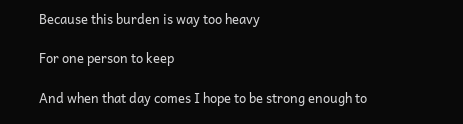Because this burden is way too heavy

For one person to keep

And when that day comes I hope to be strong enough to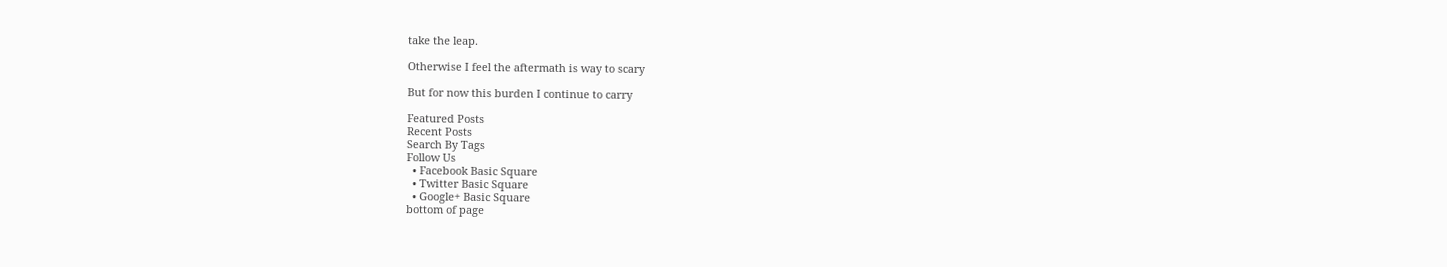take the leap.

Otherwise I feel the aftermath is way to scary

But for now this burden I continue to carry

Featured Posts
Recent Posts
Search By Tags
Follow Us
  • Facebook Basic Square
  • Twitter Basic Square
  • Google+ Basic Square
bottom of page